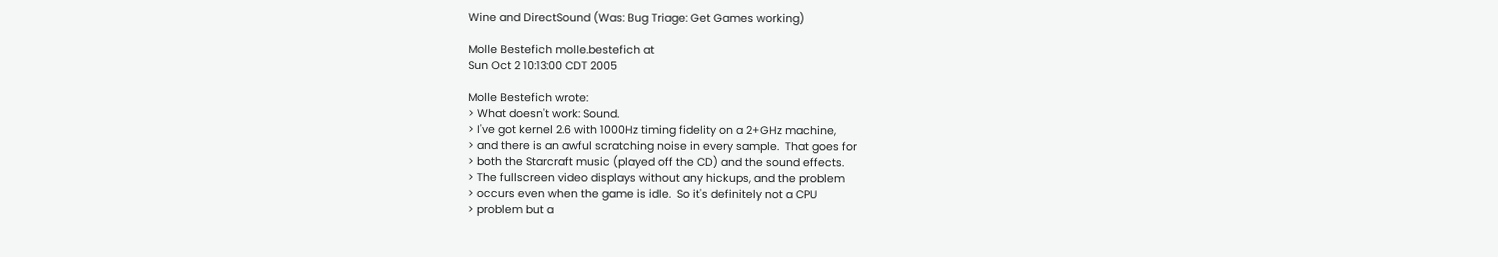Wine and DirectSound (Was: Bug Triage: Get Games working)

Molle Bestefich molle.bestefich at
Sun Oct 2 10:13:00 CDT 2005

Molle Bestefich wrote:
> What doesn't work: Sound.
> I've got kernel 2.6 with 1000Hz timing fidelity on a 2+GHz machine,
> and there is an awful scratching noise in every sample.  That goes for
> both the Starcraft music (played off the CD) and the sound effects.
> The fullscreen video displays without any hickups, and the problem
> occurs even when the game is idle.  So it's definitely not a CPU
> problem but a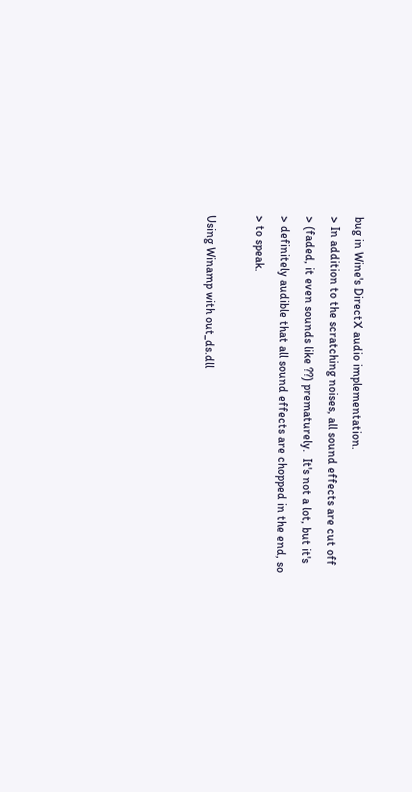bug in Wine's DirectX audio implementation.
> In addition to the scratching noises, all sound effects are cut off
> (faded, it even sounds like ??) prematurely.  It's not a lot, but it's
> definitely audible that all sound effects are chopped in the end, so
> to speak.

Using Winamp with out_ds.dll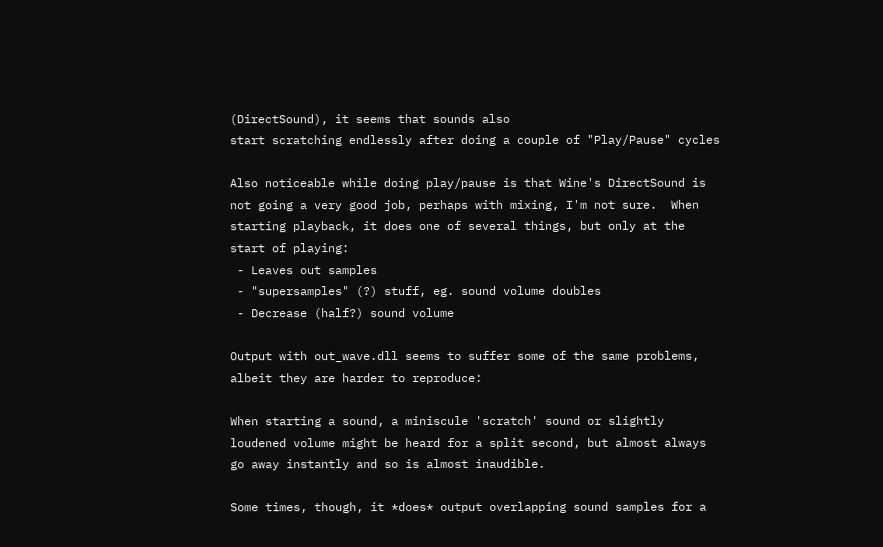(DirectSound), it seems that sounds also
start scratching endlessly after doing a couple of "Play/Pause" cycles

Also noticeable while doing play/pause is that Wine's DirectSound is
not going a very good job, perhaps with mixing, I'm not sure.  When
starting playback, it does one of several things, but only at the
start of playing:
 - Leaves out samples
 - "supersamples" (?) stuff, eg. sound volume doubles
 - Decrease (half?) sound volume

Output with out_wave.dll seems to suffer some of the same problems,
albeit they are harder to reproduce:

When starting a sound, a miniscule 'scratch' sound or slightly
loudened volume might be heard for a split second, but almost always
go away instantly and so is almost inaudible.

Some times, though, it *does* output overlapping sound samples for a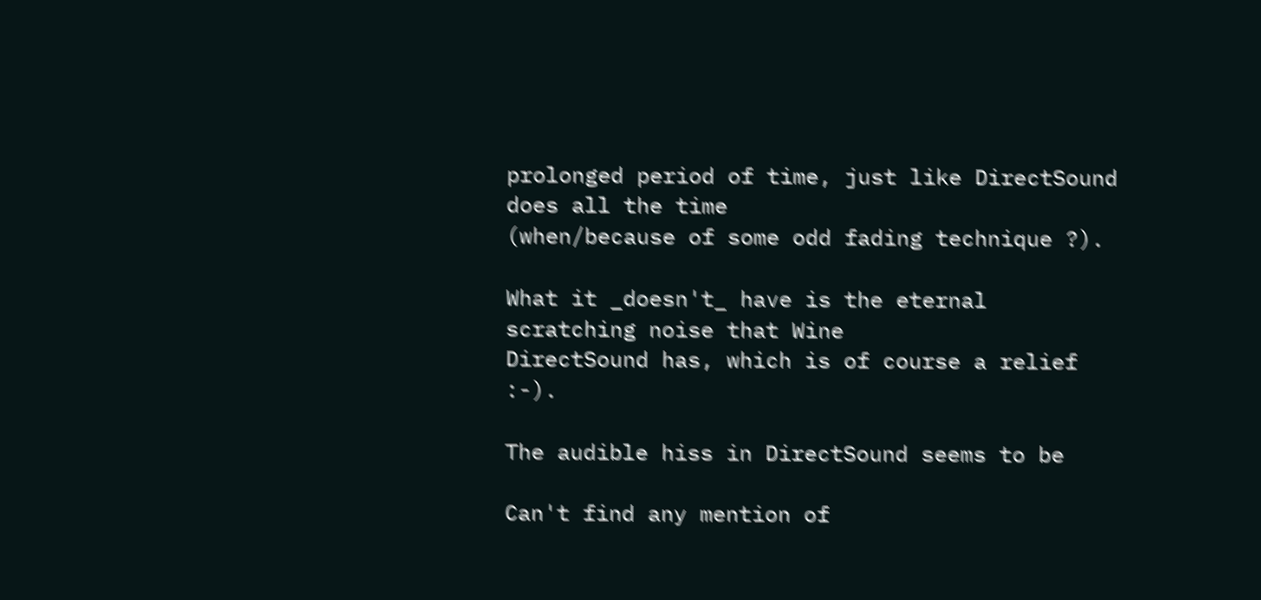prolonged period of time, just like DirectSound does all the time
(when/because of some odd fading technique ?).

What it _doesn't_ have is the eternal scratching noise that Wine
DirectSound has, which is of course a relief :-).

The audible hiss in DirectSound seems to be

Can't find any mention of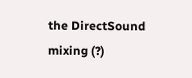the DirectSound mixing (?)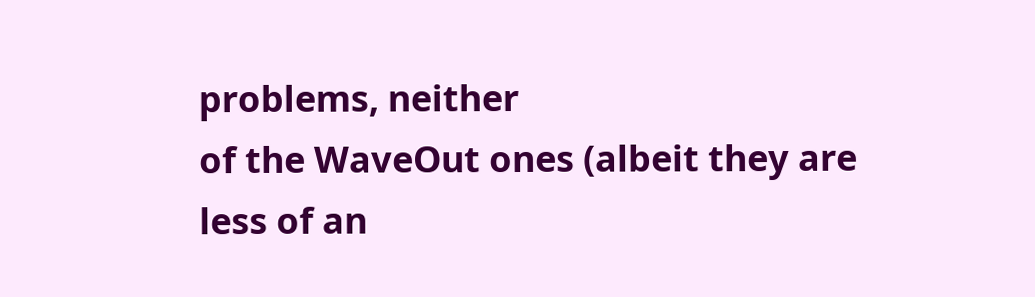problems, neither
of the WaveOut ones (albeit they are less of an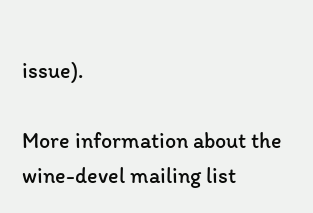issue).

More information about the wine-devel mailing list